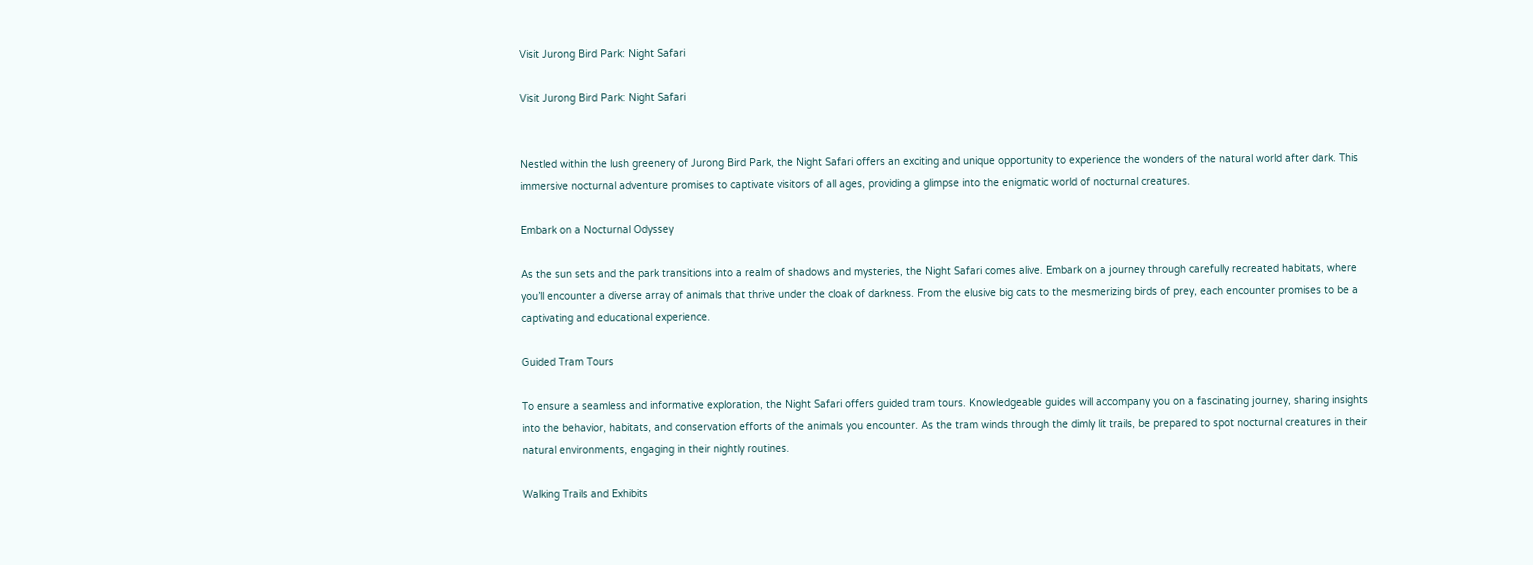Visit Jurong Bird Park: Night Safari

Visit Jurong Bird Park: Night Safari


Nestled within the lush greenery of Jurong Bird Park, the Night Safari offers an exciting and unique opportunity to experience the wonders of the natural world after dark. This immersive nocturnal adventure promises to captivate visitors of all ages, providing a glimpse into the enigmatic world of nocturnal creatures.

Embark on a Nocturnal Odyssey

As the sun sets and the park transitions into a realm of shadows and mysteries, the Night Safari comes alive. Embark on a journey through carefully recreated habitats, where you’ll encounter a diverse array of animals that thrive under the cloak of darkness. From the elusive big cats to the mesmerizing birds of prey, each encounter promises to be a captivating and educational experience.

Guided Tram Tours

To ensure a seamless and informative exploration, the Night Safari offers guided tram tours. Knowledgeable guides will accompany you on a fascinating journey, sharing insights into the behavior, habitats, and conservation efforts of the animals you encounter. As the tram winds through the dimly lit trails, be prepared to spot nocturnal creatures in their natural environments, engaging in their nightly routines.

Walking Trails and Exhibits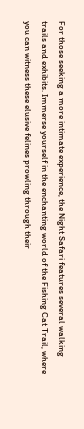For those seeking a more intimate experience, the Night Safari features several walking trails and exhibits. Immerse yourself in the enchanting world of the Fishing Cat Trail, where you can witness these elusive felines prowling through their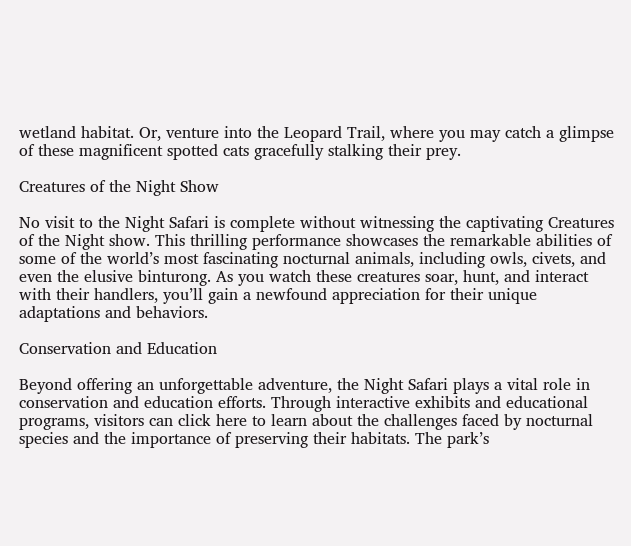wetland habitat. Or, venture into the Leopard Trail, where you may catch a glimpse of these magnificent spotted cats gracefully stalking their prey.

Creatures of the Night Show

No visit to the Night Safari is complete without witnessing the captivating Creatures of the Night show. This thrilling performance showcases the remarkable abilities of some of the world’s most fascinating nocturnal animals, including owls, civets, and even the elusive binturong. As you watch these creatures soar, hunt, and interact with their handlers, you’ll gain a newfound appreciation for their unique adaptations and behaviors.

Conservation and Education

Beyond offering an unforgettable adventure, the Night Safari plays a vital role in conservation and education efforts. Through interactive exhibits and educational programs, visitors can click here to learn about the challenges faced by nocturnal species and the importance of preserving their habitats. The park’s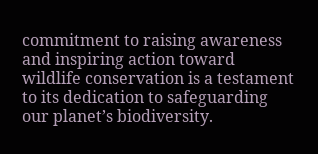commitment to raising awareness and inspiring action toward wildlife conservation is a testament to its dedication to safeguarding our planet’s biodiversity.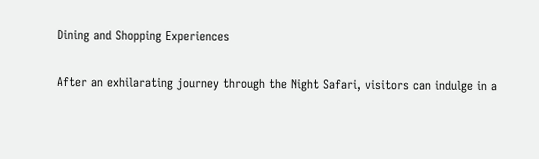Dining and Shopping Experiences

After an exhilarating journey through the Night Safari, visitors can indulge in a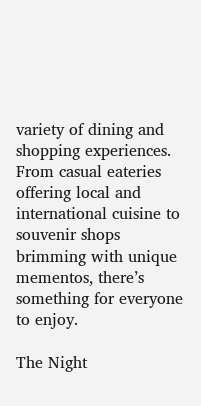variety of dining and shopping experiences. From casual eateries offering local and international cuisine to souvenir shops brimming with unique mementos, there’s something for everyone to enjoy.

The Night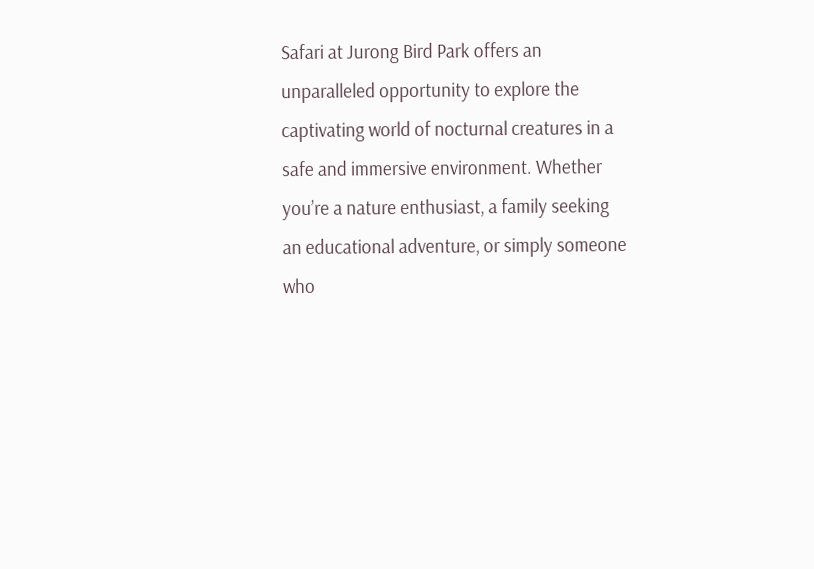Safari at Jurong Bird Park offers an unparalleled opportunity to explore the captivating world of nocturnal creatures in a safe and immersive environment. Whether you’re a nature enthusiast, a family seeking an educational adventure, or simply someone who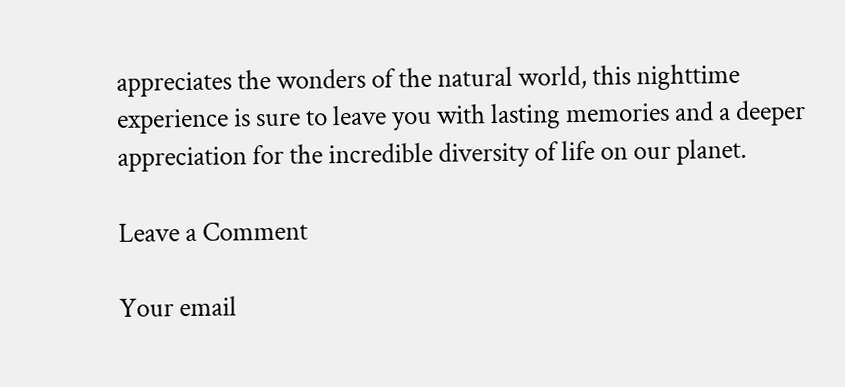appreciates the wonders of the natural world, this nighttime experience is sure to leave you with lasting memories and a deeper appreciation for the incredible diversity of life on our planet.

Leave a Comment

Your email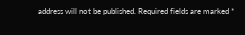address will not be published. Required fields are marked *